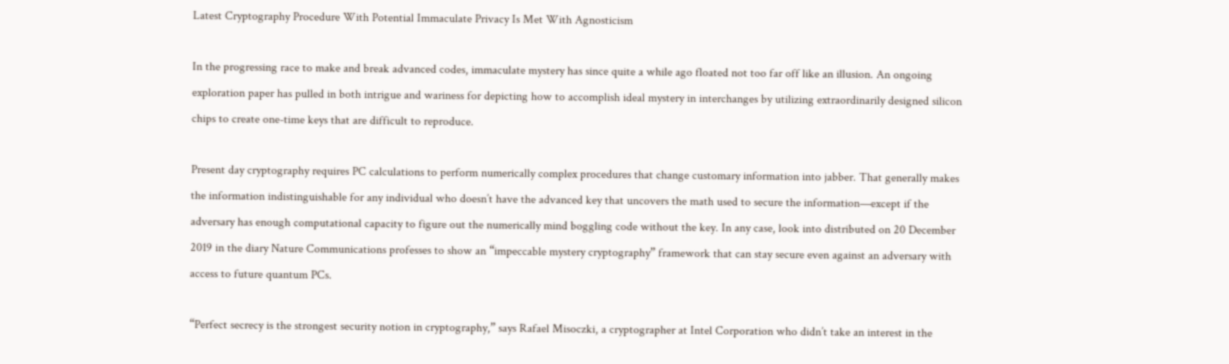Latest Cryptography Procedure With Potential Immaculate Privacy Is Met With Agnosticism

In the progressing race to make and break advanced codes, immaculate mystery has since quite a while ago floated not too far off like an illusion. An ongoing exploration paper has pulled in both intrigue and wariness for depicting how to accomplish ideal mystery in interchanges by utilizing extraordinarily designed silicon chips to create one-time keys that are difficult to reproduce.

Present day cryptography requires PC calculations to perform numerically complex procedures that change customary information into jabber. That generally makes the information indistinguishable for any individual who doesn’t have the advanced key that uncovers the math used to secure the information—except if the adversary has enough computational capacity to figure out the numerically mind boggling code without the key. In any case, look into distributed on 20 December 2019 in the diary Nature Communications professes to show an “impeccable mystery cryptography” framework that can stay secure even against an adversary with access to future quantum PCs.

“Perfect secrecy is the strongest security notion in cryptography,” says Rafael Misoczki, a cryptographer at Intel Corporation who didn’t take an interest in the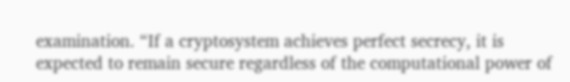examination. “If a cryptosystem achieves perfect secrecy, it is expected to remain secure regardless of the computational power of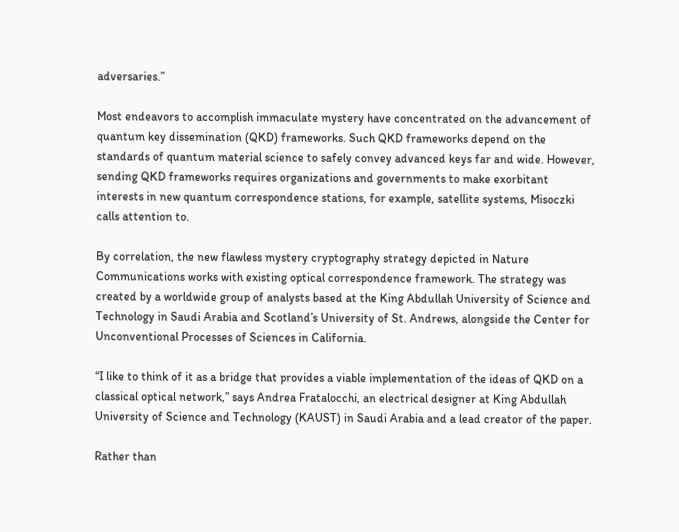adversaries.”

Most endeavors to accomplish immaculate mystery have concentrated on the advancement of quantum key dissemination (QKD) frameworks. Such QKD frameworks depend on the standards of quantum material science to safely convey advanced keys far and wide. However, sending QKD frameworks requires organizations and governments to make exorbitant interests in new quantum correspondence stations, for example, satellite systems, Misoczki calls attention to.

By correlation, the new flawless mystery cryptography strategy depicted in Nature Communications works with existing optical correspondence framework. The strategy was created by a worldwide group of analysts based at the King Abdullah University of Science and Technology in Saudi Arabia and Scotland’s University of St. Andrews, alongside the Center for Unconventional Processes of Sciences in California.

“I like to think of it as a bridge that provides a viable implementation of the ideas of QKD on a classical optical network,” says Andrea Fratalocchi, an electrical designer at King Abdullah University of Science and Technology (KAUST) in Saudi Arabia and a lead creator of the paper.

Rather than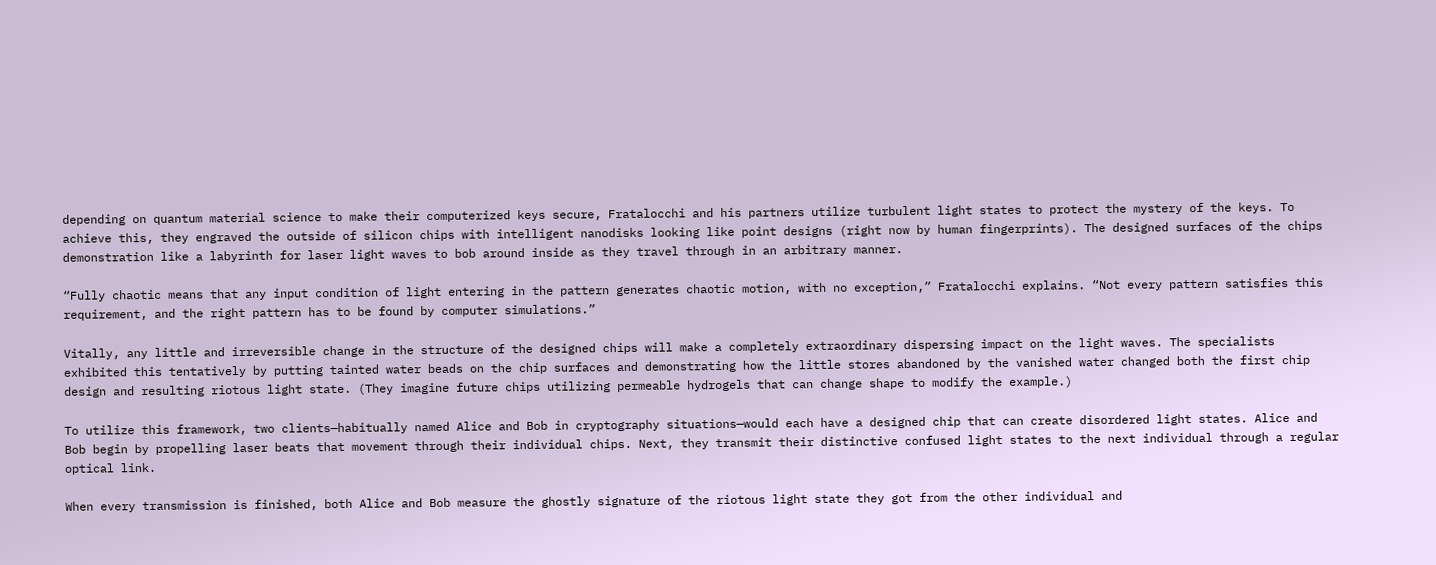depending on quantum material science to make their computerized keys secure, Fratalocchi and his partners utilize turbulent light states to protect the mystery of the keys. To achieve this, they engraved the outside of silicon chips with intelligent nanodisks looking like point designs (right now by human fingerprints). The designed surfaces of the chips demonstration like a labyrinth for laser light waves to bob around inside as they travel through in an arbitrary manner.

“Fully chaotic means that any input condition of light entering in the pattern generates chaotic motion, with no exception,” Fratalocchi explains. “Not every pattern satisfies this requirement, and the right pattern has to be found by computer simulations.”

Vitally, any little and irreversible change in the structure of the designed chips will make a completely extraordinary dispersing impact on the light waves. The specialists exhibited this tentatively by putting tainted water beads on the chip surfaces and demonstrating how the little stores abandoned by the vanished water changed both the first chip design and resulting riotous light state. (They imagine future chips utilizing permeable hydrogels that can change shape to modify the example.)

To utilize this framework, two clients—habitually named Alice and Bob in cryptography situations—would each have a designed chip that can create disordered light states. Alice and Bob begin by propelling laser beats that movement through their individual chips. Next, they transmit their distinctive confused light states to the next individual through a regular optical link.

When every transmission is finished, both Alice and Bob measure the ghostly signature of the riotous light state they got from the other individual and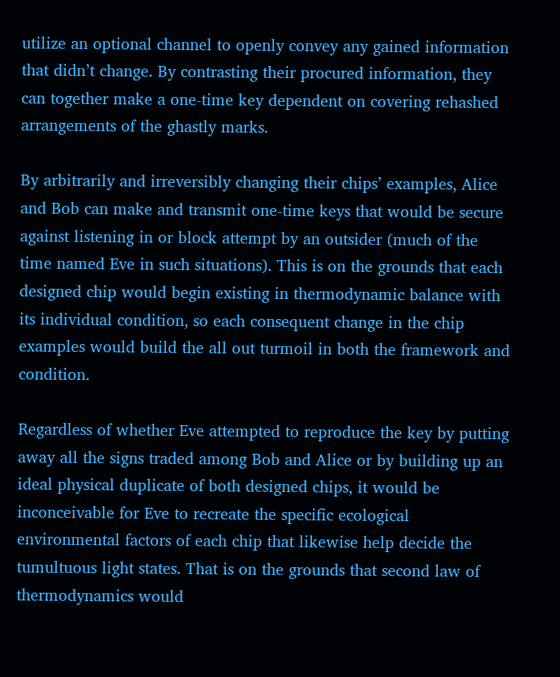utilize an optional channel to openly convey any gained information that didn’t change. By contrasting their procured information, they can together make a one-time key dependent on covering rehashed arrangements of the ghastly marks.

By arbitrarily and irreversibly changing their chips’ examples, Alice and Bob can make and transmit one-time keys that would be secure against listening in or block attempt by an outsider (much of the time named Eve in such situations). This is on the grounds that each designed chip would begin existing in thermodynamic balance with its individual condition, so each consequent change in the chip examples would build the all out turmoil in both the framework and condition.

Regardless of whether Eve attempted to reproduce the key by putting away all the signs traded among Bob and Alice or by building up an ideal physical duplicate of both designed chips, it would be inconceivable for Eve to recreate the specific ecological environmental factors of each chip that likewise help decide the tumultuous light states. That is on the grounds that second law of thermodynamics would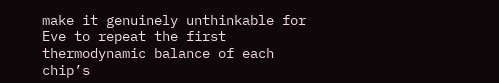make it genuinely unthinkable for Eve to repeat the first thermodynamic balance of each chip’s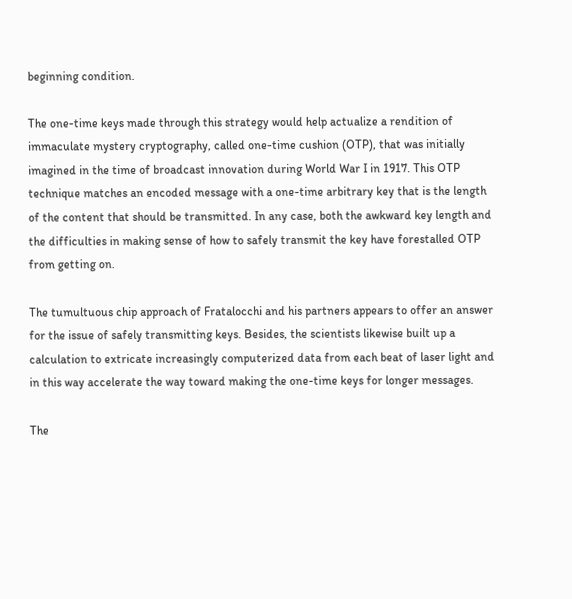beginning condition.

The one-time keys made through this strategy would help actualize a rendition of immaculate mystery cryptography, called one-time cushion (OTP), that was initially imagined in the time of broadcast innovation during World War I in 1917. This OTP technique matches an encoded message with a one-time arbitrary key that is the length of the content that should be transmitted. In any case, both the awkward key length and the difficulties in making sense of how to safely transmit the key have forestalled OTP from getting on.

The tumultuous chip approach of Fratalocchi and his partners appears to offer an answer for the issue of safely transmitting keys. Besides, the scientists likewise built up a calculation to extricate increasingly computerized data from each beat of laser light and in this way accelerate the way toward making the one-time keys for longer messages.

The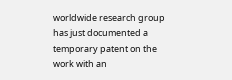worldwide research group has just documented a temporary patent on the work with an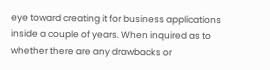eye toward creating it for business applications inside a couple of years. When inquired as to whether there are any drawbacks or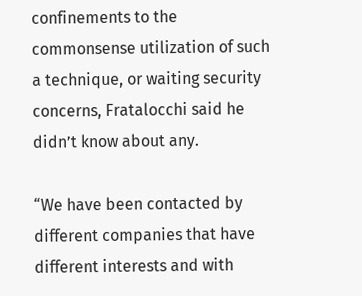confinements to the commonsense utilization of such a technique, or waiting security concerns, Fratalocchi said he didn’t know about any.

“We have been contacted by different companies that have different interests and with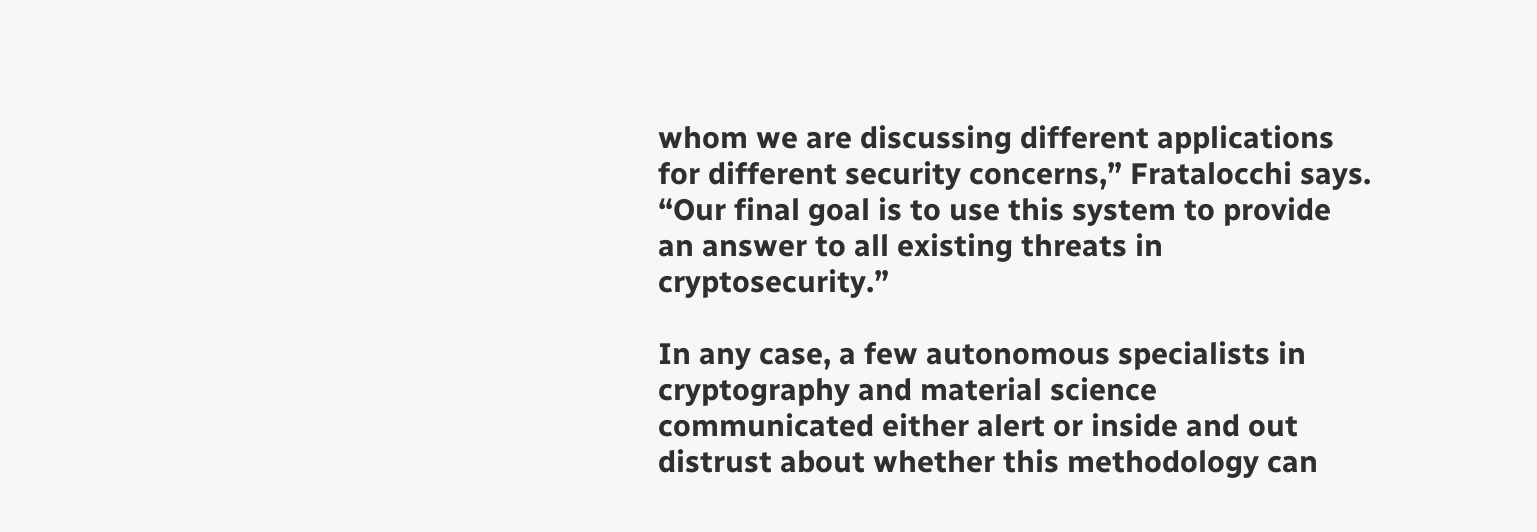whom we are discussing different applications for different security concerns,” Fratalocchi says. “Our final goal is to use this system to provide an answer to all existing threats in cryptosecurity.”

In any case, a few autonomous specialists in cryptography and material science communicated either alert or inside and out distrust about whether this methodology can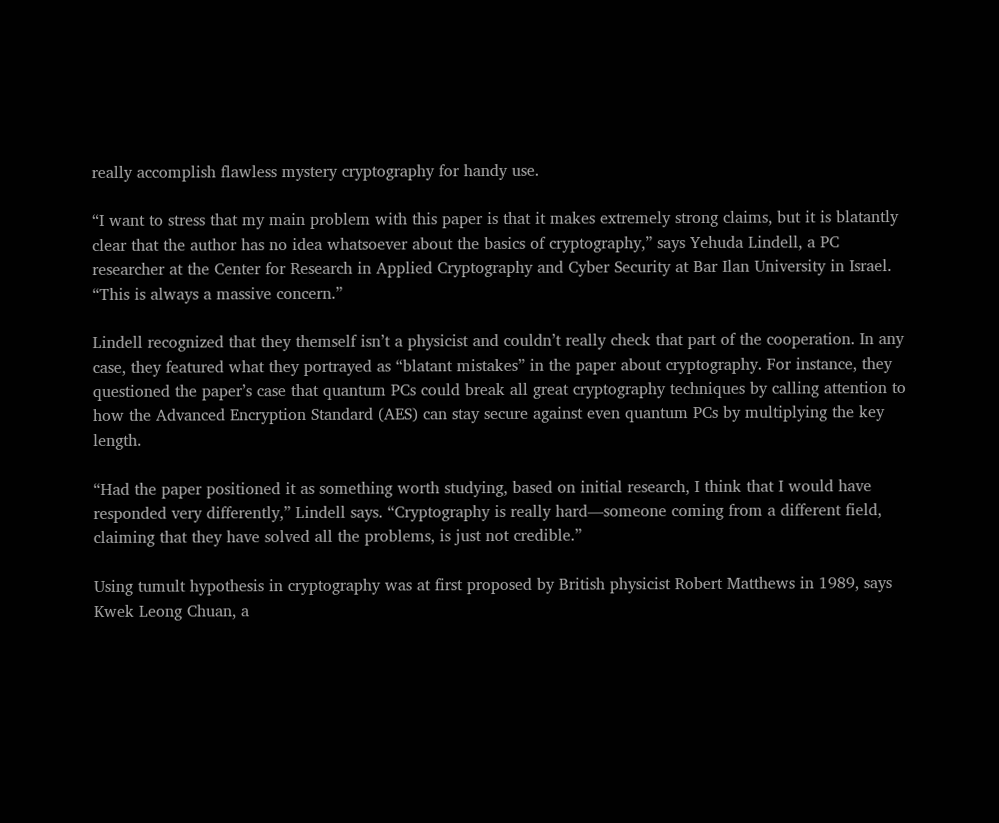really accomplish flawless mystery cryptography for handy use.

“I want to stress that my main problem with this paper is that it makes extremely strong claims, but it is blatantly clear that the author has no idea whatsoever about the basics of cryptography,” says Yehuda Lindell, a PC researcher at the Center for Research in Applied Cryptography and Cyber Security at Bar Ilan University in Israel. “This is always a massive concern.”

Lindell recognized that they themself isn’t a physicist and couldn’t really check that part of the cooperation. In any case, they featured what they portrayed as “blatant mistakes” in the paper about cryptography. For instance, they questioned the paper’s case that quantum PCs could break all great cryptography techniques by calling attention to how the Advanced Encryption Standard (AES) can stay secure against even quantum PCs by multiplying the key length.

“Had the paper positioned it as something worth studying, based on initial research, I think that I would have responded very differently,” Lindell says. “Cryptography is really hard—someone coming from a different field, claiming that they have solved all the problems, is just not credible.”

Using tumult hypothesis in cryptography was at first proposed by British physicist Robert Matthews in 1989, says Kwek Leong Chuan, a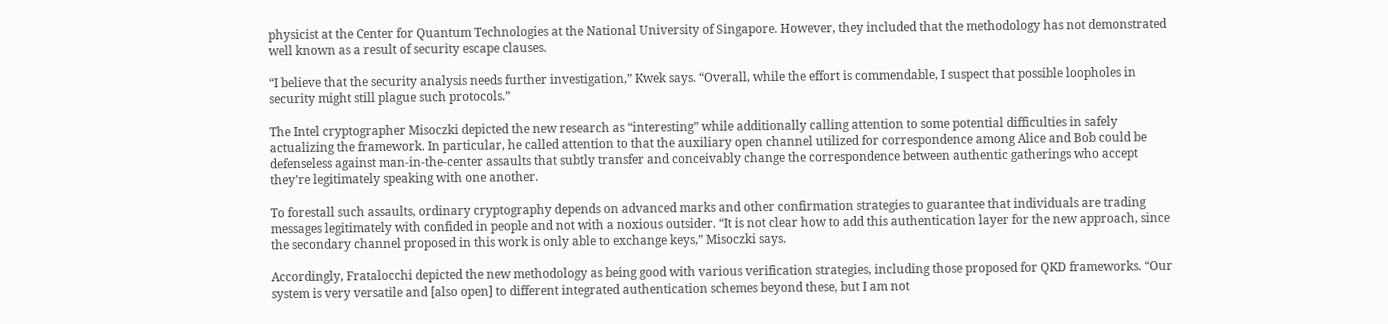physicist at the Center for Quantum Technologies at the National University of Singapore. However, they included that the methodology has not demonstrated well known as a result of security escape clauses.

“I believe that the security analysis needs further investigation,” Kwek says. “Overall, while the effort is commendable, I suspect that possible loopholes in security might still plague such protocols.”

The Intel cryptographer Misoczki depicted the new research as “interesting” while additionally calling attention to some potential difficulties in safely actualizing the framework. In particular, he called attention to that the auxiliary open channel utilized for correspondence among Alice and Bob could be defenseless against man-in-the-center assaults that subtly transfer and conceivably change the correspondence between authentic gatherings who accept they’re legitimately speaking with one another.

To forestall such assaults, ordinary cryptography depends on advanced marks and other confirmation strategies to guarantee that individuals are trading messages legitimately with confided in people and not with a noxious outsider. “It is not clear how to add this authentication layer for the new approach, since the secondary channel proposed in this work is only able to exchange keys,” Misoczki says.

Accordingly, Fratalocchi depicted the new methodology as being good with various verification strategies, including those proposed for QKD frameworks. “Our system is very versatile and [also open] to different integrated authentication schemes beyond these, but I am not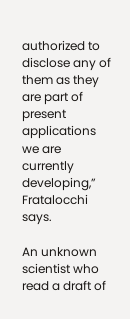authorized to disclose any of them as they are part of present applications we are currently developing,” Fratalocchi says.

An unknown scientist who read a draft of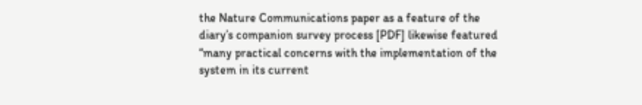the Nature Communications paper as a feature of the diary’s companion survey process [PDF] likewise featured “many practical concerns with the implementation of the system in its current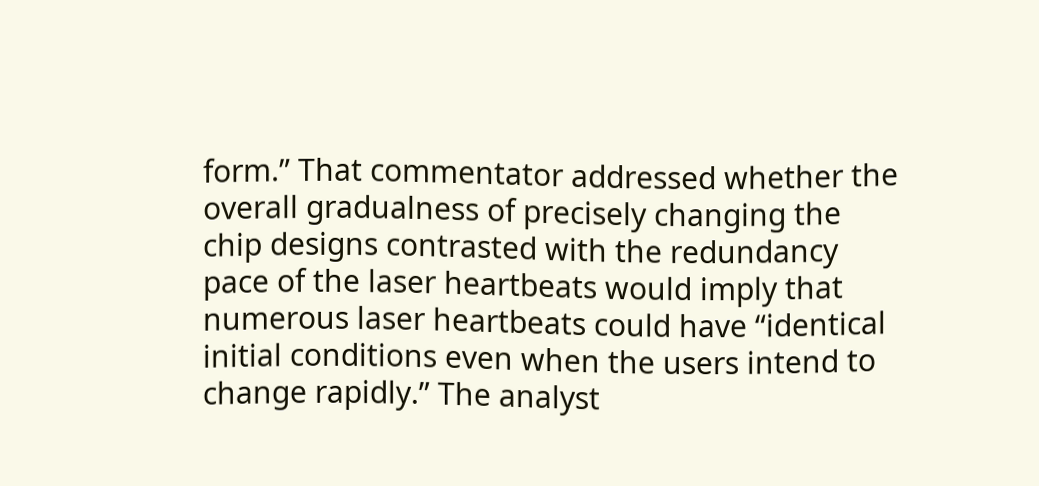form.” That commentator addressed whether the overall gradualness of precisely changing the chip designs contrasted with the redundancy pace of the laser heartbeats would imply that numerous laser heartbeats could have “identical initial conditions even when the users intend to change rapidly.” The analyst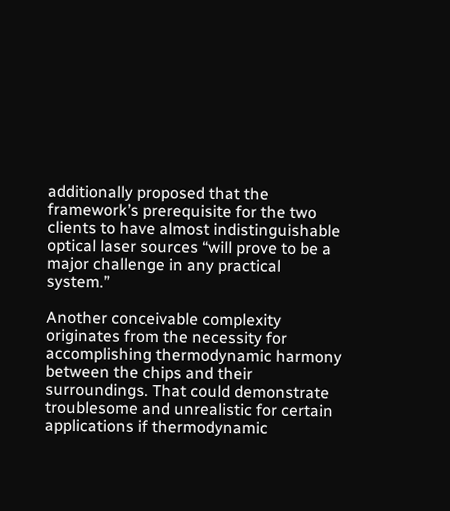additionally proposed that the framework’s prerequisite for the two clients to have almost indistinguishable optical laser sources “will prove to be a major challenge in any practical system.”

Another conceivable complexity originates from the necessity for accomplishing thermodynamic harmony between the chips and their surroundings. That could demonstrate troublesome and unrealistic for certain applications if thermodynamic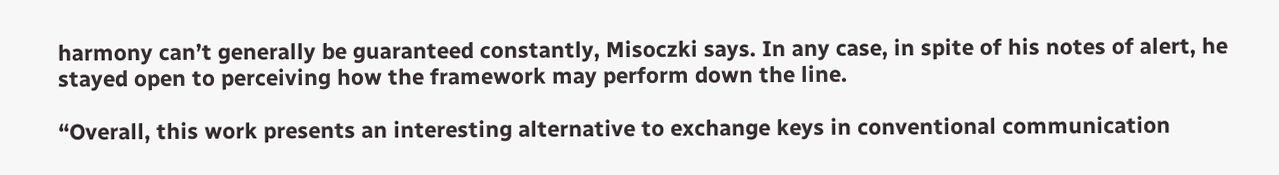harmony can’t generally be guaranteed constantly, Misoczki says. In any case, in spite of his notes of alert, he stayed open to perceiving how the framework may perform down the line.

“Overall, this work presents an interesting alternative to exchange keys in conventional communication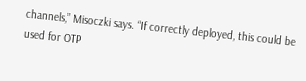channels,” Misoczki says. “If correctly deployed, this could be used for OTP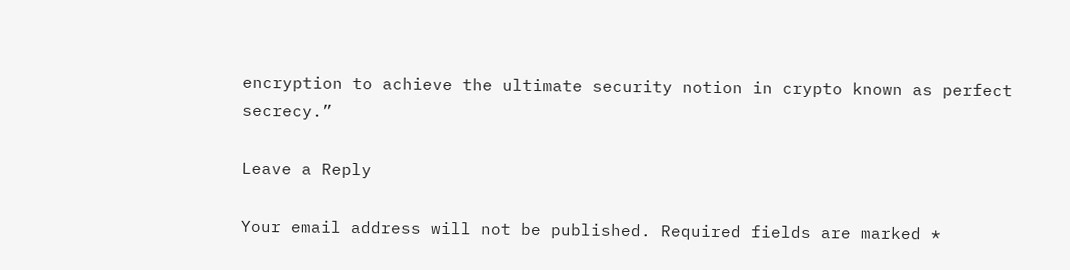encryption to achieve the ultimate security notion in crypto known as perfect secrecy.”

Leave a Reply

Your email address will not be published. Required fields are marked *